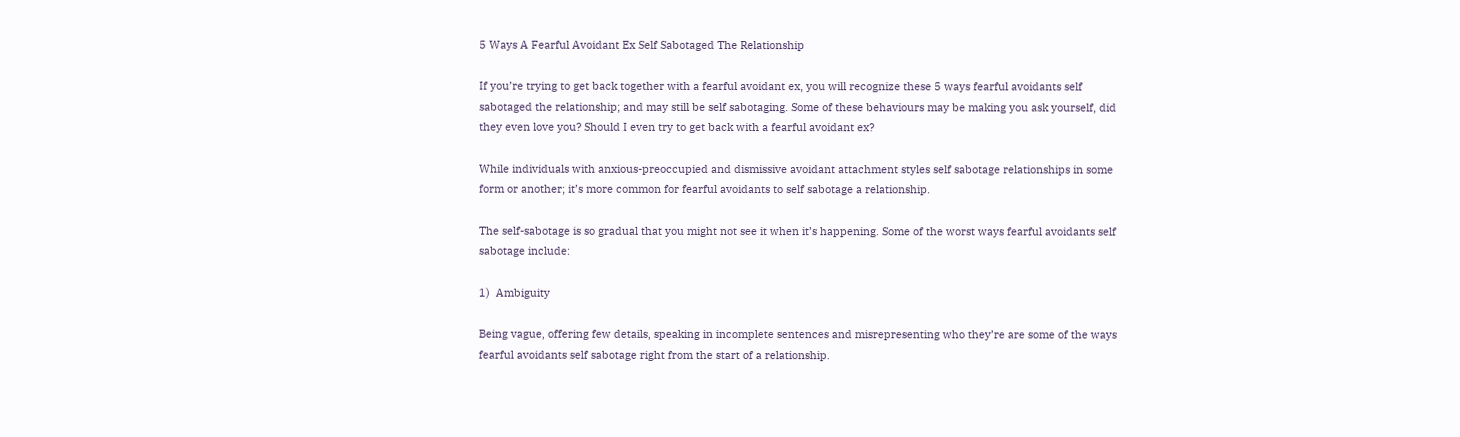5 Ways A Fearful Avoidant Ex Self Sabotaged The Relationship

If you’re trying to get back together with a fearful avoidant ex, you will recognize these 5 ways fearful avoidants self sabotaged the relationship; and may still be self sabotaging. Some of these behaviours may be making you ask yourself, did they even love you? Should I even try to get back with a fearful avoidant ex?

While individuals with anxious-preoccupied and dismissive avoidant attachment styles self sabotage relationships in some form or another; it’s more common for fearful avoidants to self sabotage a relationship.

The self-sabotage is so gradual that you might not see it when it’s happening. Some of the worst ways fearful avoidants self sabotage include:

1)  Ambiguity

Being vague, offering few details, speaking in incomplete sentences and misrepresenting who they’re are some of the ways fearful avoidants self sabotage right from the start of a relationship.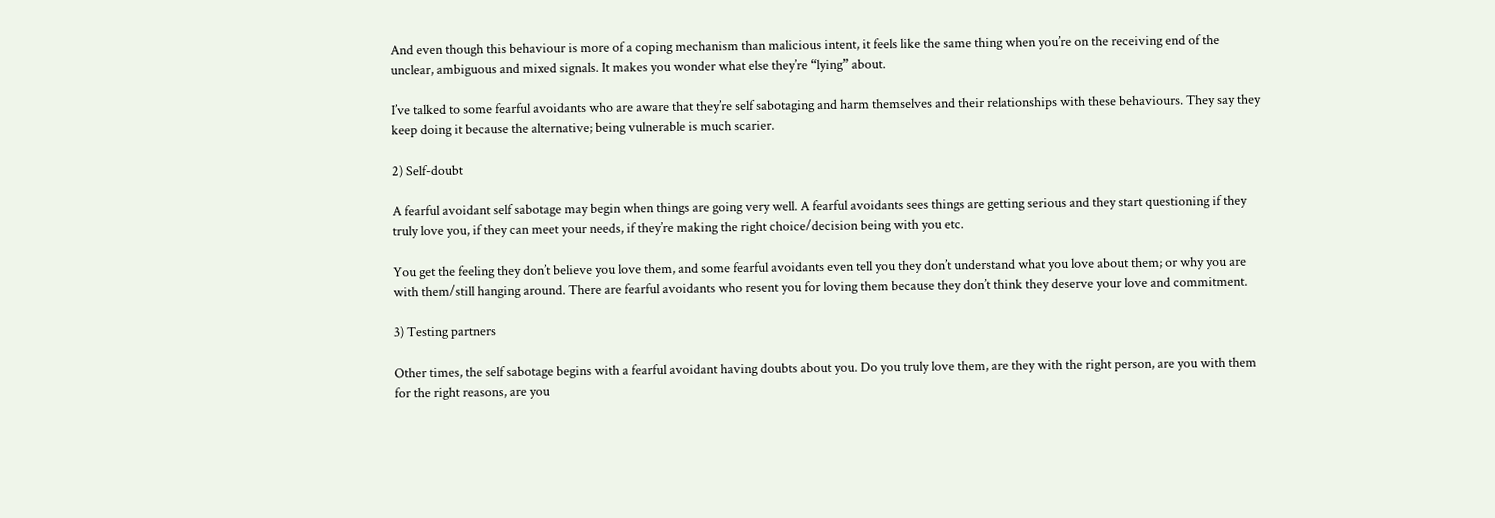And even though this behaviour is more of a coping mechanism than malicious intent, it feels like the same thing when you’re on the receiving end of the unclear, ambiguous and mixed signals. It makes you wonder what else they’re “lying” about.

I’ve talked to some fearful avoidants who are aware that they’re self sabotaging and harm themselves and their relationships with these behaviours. They say they keep doing it because the alternative; being vulnerable is much scarier.

2) Self-doubt

A fearful avoidant self sabotage may begin when things are going very well. A fearful avoidants sees things are getting serious and they start questioning if they truly love you, if they can meet your needs, if they’re making the right choice/decision being with you etc.

You get the feeling they don’t believe you love them, and some fearful avoidants even tell you they don’t understand what you love about them; or why you are with them/still hanging around. There are fearful avoidants who resent you for loving them because they don’t think they deserve your love and commitment.

3) Testing partners

Other times, the self sabotage begins with a fearful avoidant having doubts about you. Do you truly love them, are they with the right person, are you with them for the right reasons, are you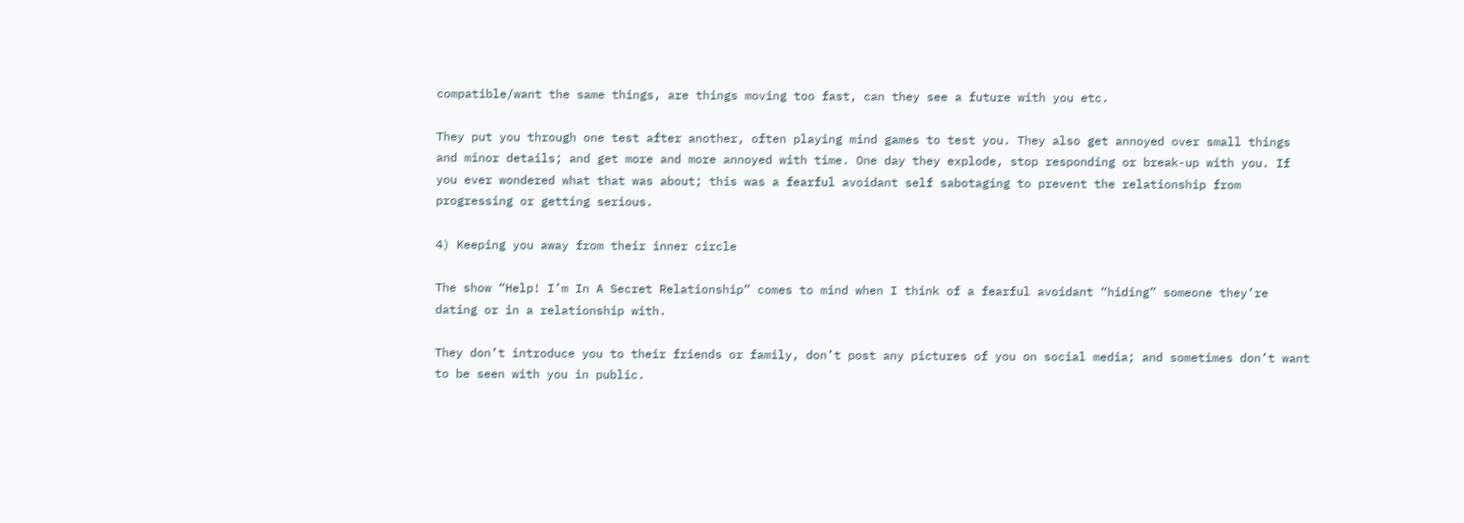compatible/want the same things, are things moving too fast, can they see a future with you etc.

They put you through one test after another, often playing mind games to test you. They also get annoyed over small things and minor details; and get more and more annoyed with time. One day they explode, stop responding or break-up with you. If you ever wondered what that was about; this was a fearful avoidant self sabotaging to prevent the relationship from progressing or getting serious.

4) Keeping you away from their inner circle

The show “Help! I’m In A Secret Relationship” comes to mind when I think of a fearful avoidant “hiding” someone they’re dating or in a relationship with.

They don’t introduce you to their friends or family, don’t post any pictures of you on social media; and sometimes don’t want to be seen with you in public.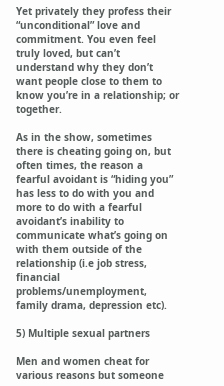Yet privately they profess their “unconditional” love and commitment. You even feel truly loved, but can’t understand why they don’t want people close to them to know you’re in a relationship; or together.

As in the show, sometimes there is cheating going on, but often times, the reason a fearful avoidant is “hiding you” has less to do with you and more to do with a fearful avoidant’s inability to communicate what’s going on with them outside of the relationship (i.e job stress, financial problems/unemployment, family drama, depression etc).

5) Multiple sexual partners

Men and women cheat for various reasons but someone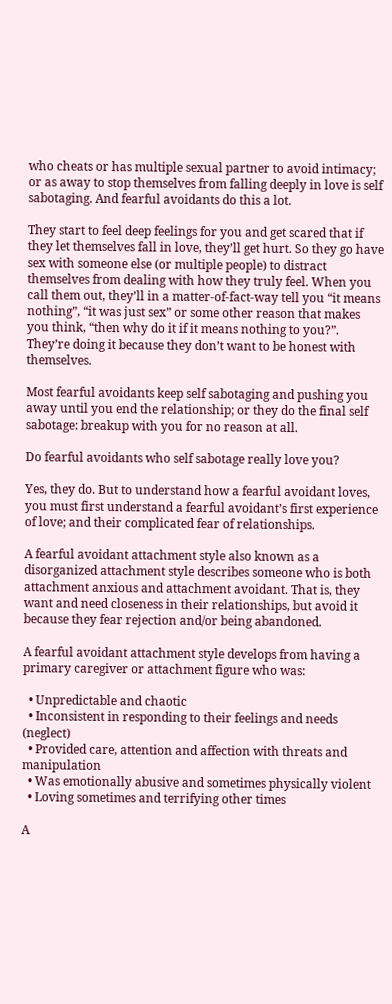who cheats or has multiple sexual partner to avoid intimacy; or as away to stop themselves from falling deeply in love is self sabotaging. And fearful avoidants do this a lot.

They start to feel deep feelings for you and get scared that if they let themselves fall in love, they’ll get hurt. So they go have sex with someone else (or multiple people) to distract themselves from dealing with how they truly feel. When you call them out, they’ll in a matter-of-fact-way tell you “it means nothing”, “it was just sex” or some other reason that makes you think, “then why do it if it means nothing to you?”. They’re doing it because they don’t want to be honest with themselves.

Most fearful avoidants keep self sabotaging and pushing you away until you end the relationship; or they do the final self sabotage: breakup with you for no reason at all.

Do fearful avoidants who self sabotage really love you?

Yes, they do. But to understand how a fearful avoidant loves, you must first understand a fearful avoidant’s first experience of love; and their complicated fear of relationships.

A fearful avoidant attachment style also known as a disorganized attachment style describes someone who is both attachment anxious and attachment avoidant. That is, they want and need closeness in their relationships, but avoid it because they fear rejection and/or being abandoned.

A fearful avoidant attachment style develops from having a primary caregiver or attachment figure who was:

  • Unpredictable and chaotic
  • Inconsistent in responding to their feelings and needs (neglect)
  • Provided care, attention and affection with threats and manipulation
  • Was emotionally abusive and sometimes physically violent
  • Loving sometimes and terrifying other times

A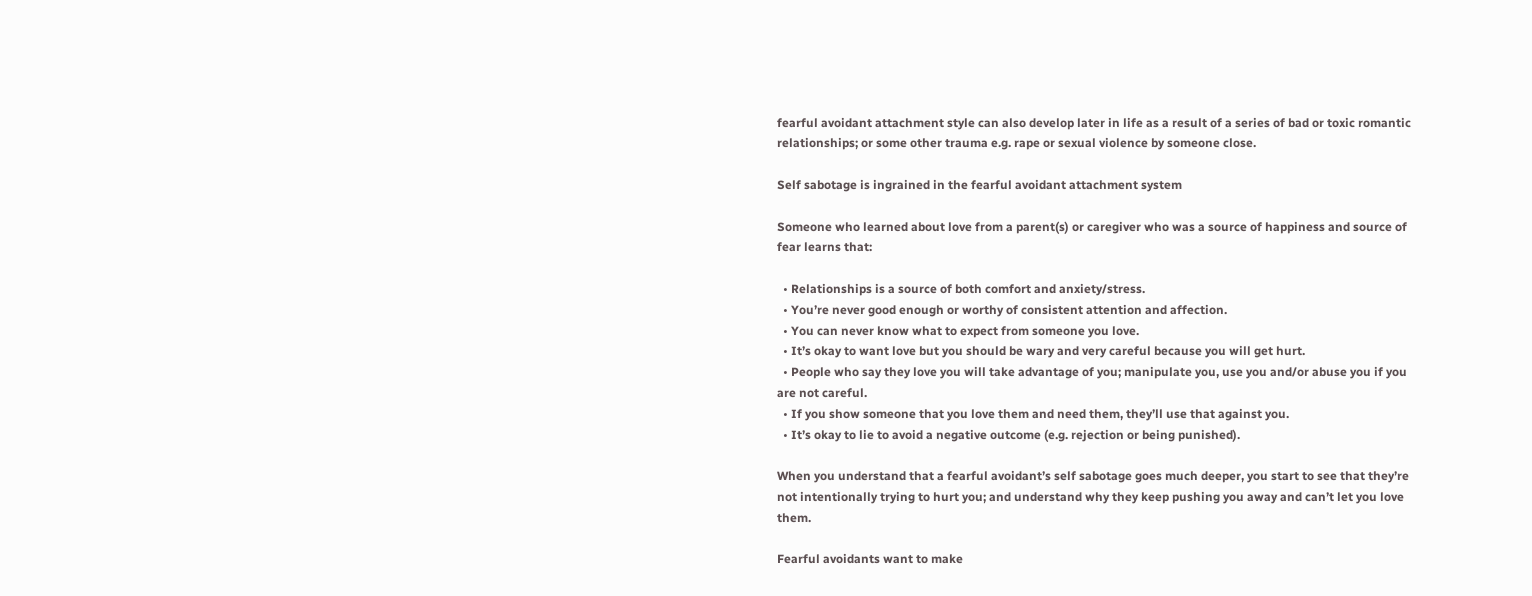fearful avoidant attachment style can also develop later in life as a result of a series of bad or toxic romantic relationships; or some other trauma e.g. rape or sexual violence by someone close.

Self sabotage is ingrained in the fearful avoidant attachment system

Someone who learned about love from a parent(s) or caregiver who was a source of happiness and source of fear learns that:

  • Relationships is a source of both comfort and anxiety/stress.
  • You’re never good enough or worthy of consistent attention and affection.
  • You can never know what to expect from someone you love.
  • It’s okay to want love but you should be wary and very careful because you will get hurt.
  • People who say they love you will take advantage of you; manipulate you, use you and/or abuse you if you are not careful.
  • If you show someone that you love them and need them, they’ll use that against you.
  • It’s okay to lie to avoid a negative outcome (e.g. rejection or being punished).

When you understand that a fearful avoidant’s self sabotage goes much deeper, you start to see that they’re not intentionally trying to hurt you; and understand why they keep pushing you away and can’t let you love them.

Fearful avoidants want to make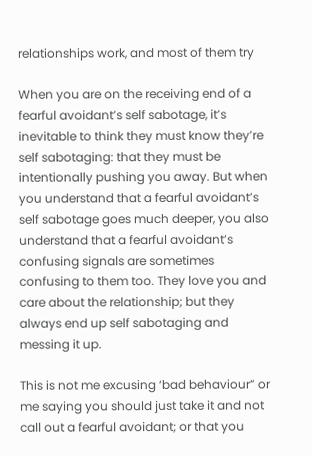relationships work, and most of them try

When you are on the receiving end of a fearful avoidant’s self sabotage, it’s inevitable to think they must know they’re self sabotaging: that they must be intentionally pushing you away. But when you understand that a fearful avoidant’s self sabotage goes much deeper, you also understand that a fearful avoidant’s confusing signals are sometimes confusing to them too. They love you and care about the relationship; but they always end up self sabotaging and messing it up.

This is not me excusing ‘bad behaviour” or me saying you should just take it and not call out a fearful avoidant; or that you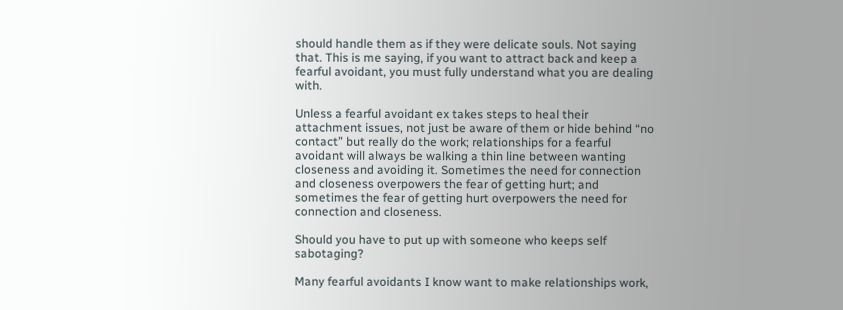should handle them as if they were delicate souls. Not saying that. This is me saying, if you want to attract back and keep a fearful avoidant, you must fully understand what you are dealing with.

Unless a fearful avoidant ex takes steps to heal their attachment issues, not just be aware of them or hide behind “no contact” but really do the work; relationships for a fearful avoidant will always be walking a thin line between wanting closeness and avoiding it. Sometimes the need for connection and closeness overpowers the fear of getting hurt; and sometimes the fear of getting hurt overpowers the need for connection and closeness.

Should you have to put up with someone who keeps self sabotaging?

Many fearful avoidants I know want to make relationships work,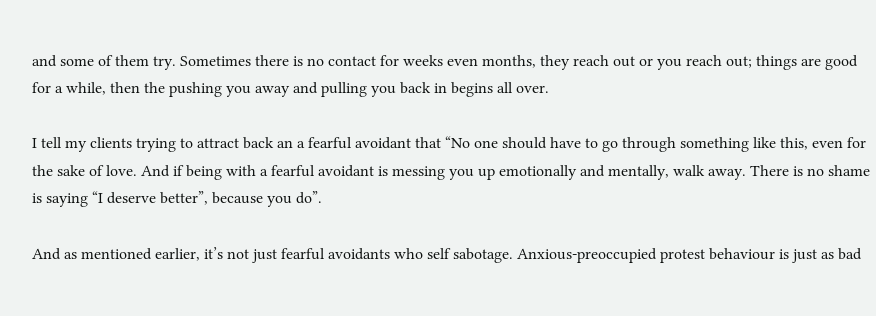and some of them try. Sometimes there is no contact for weeks even months, they reach out or you reach out; things are good for a while, then the pushing you away and pulling you back in begins all over.

I tell my clients trying to attract back an a fearful avoidant that “No one should have to go through something like this, even for the sake of love. And if being with a fearful avoidant is messing you up emotionally and mentally, walk away. There is no shame is saying “I deserve better”, because you do”.

And as mentioned earlier, it’s not just fearful avoidants who self sabotage. Anxious-preoccupied protest behaviour is just as bad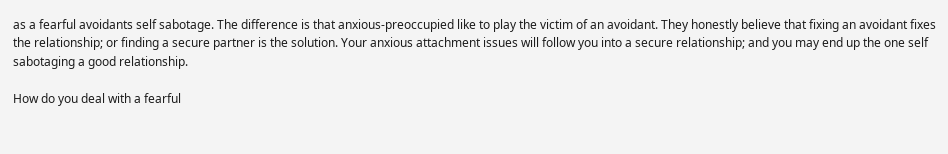as a fearful avoidants self sabotage. The difference is that anxious-preoccupied like to play the victim of an avoidant. They honestly believe that fixing an avoidant fixes the relationship; or finding a secure partner is the solution. Your anxious attachment issues will follow you into a secure relationship; and you may end up the one self sabotaging a good relationship.

How do you deal with a fearful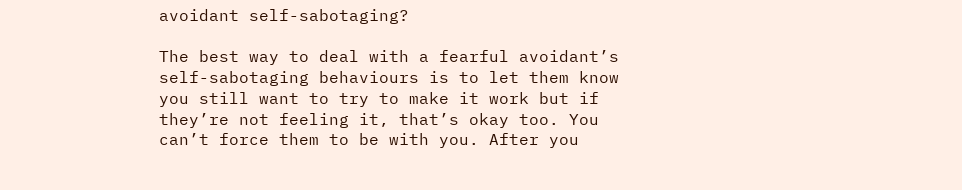avoidant self-sabotaging?

The best way to deal with a fearful avoidant’s self-sabotaging behaviours is to let them know you still want to try to make it work but if they’re not feeling it, that’s okay too. You can’t force them to be with you. After you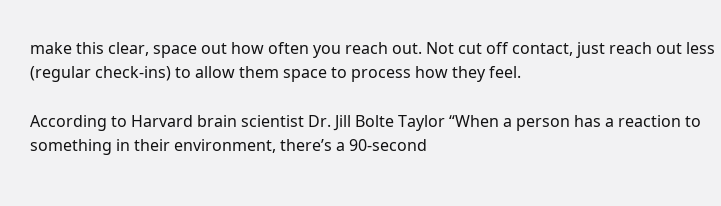make this clear, space out how often you reach out. Not cut off contact, just reach out less (regular check-ins) to allow them space to process how they feel.

According to Harvard brain scientist Dr. Jill Bolte Taylor “When a person has a reaction to something in their environment, there’s a 90-second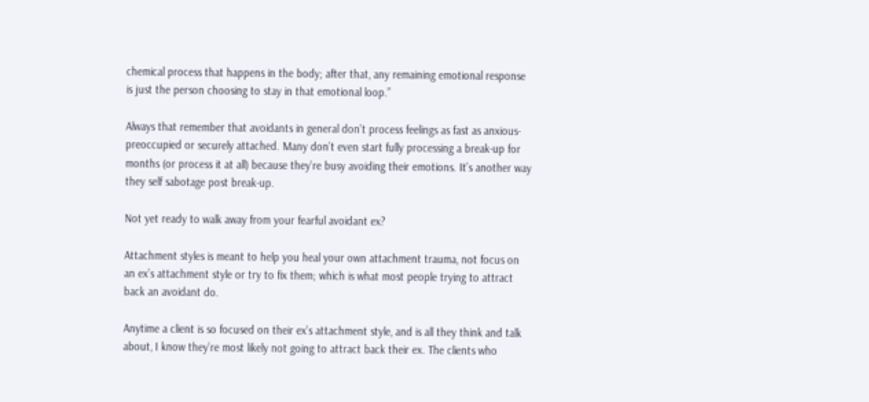chemical process that happens in the body; after that, any remaining emotional response is just the person choosing to stay in that emotional loop.”

Always that remember that avoidants in general don’t process feelings as fast as anxious-preoccupied or securely attached. Many don’t even start fully processing a break-up for months (or process it at all) because they’re busy avoiding their emotions. It’s another way they self sabotage post break-up.

Not yet ready to walk away from your fearful avoidant ex?

Attachment styles is meant to help you heal your own attachment trauma, not focus on an ex’s attachment style or try to fix them; which is what most people trying to attract back an avoidant do.

Anytime a client is so focused on their ex’s attachment style, and is all they think and talk about, I know they’re most likely not going to attract back their ex. The clients who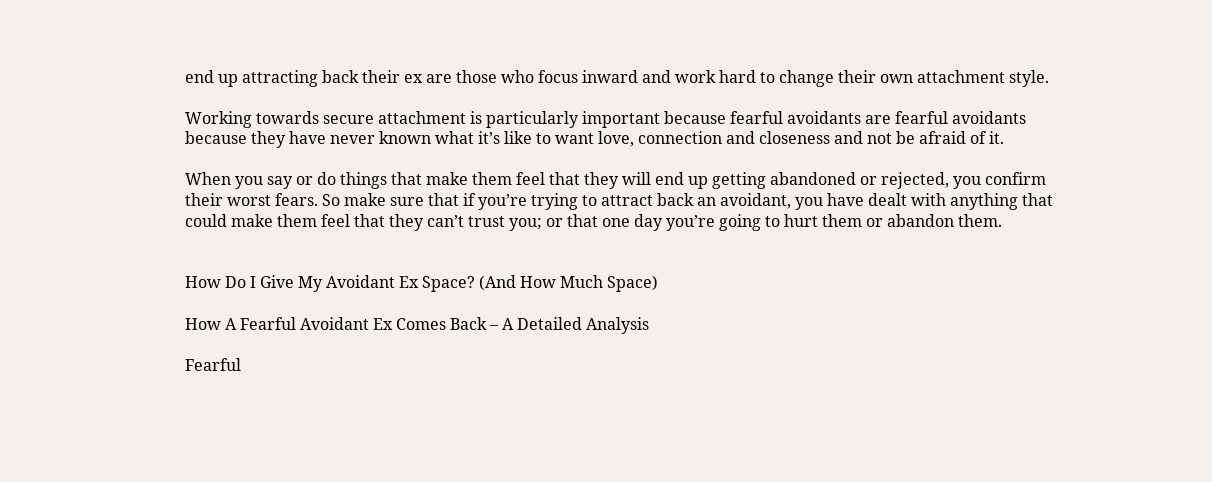end up attracting back their ex are those who focus inward and work hard to change their own attachment style.

Working towards secure attachment is particularly important because fearful avoidants are fearful avoidants because they have never known what it’s like to want love, connection and closeness and not be afraid of it.

When you say or do things that make them feel that they will end up getting abandoned or rejected, you confirm their worst fears. So make sure that if you’re trying to attract back an avoidant, you have dealt with anything that could make them feel that they can’t trust you; or that one day you’re going to hurt them or abandon them.


How Do I Give My Avoidant Ex Space? (And How Much Space)

How A Fearful Avoidant Ex Comes Back – A Detailed Analysis

Fearful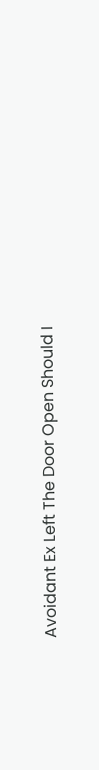Avoidant Ex Left The Door Open Should I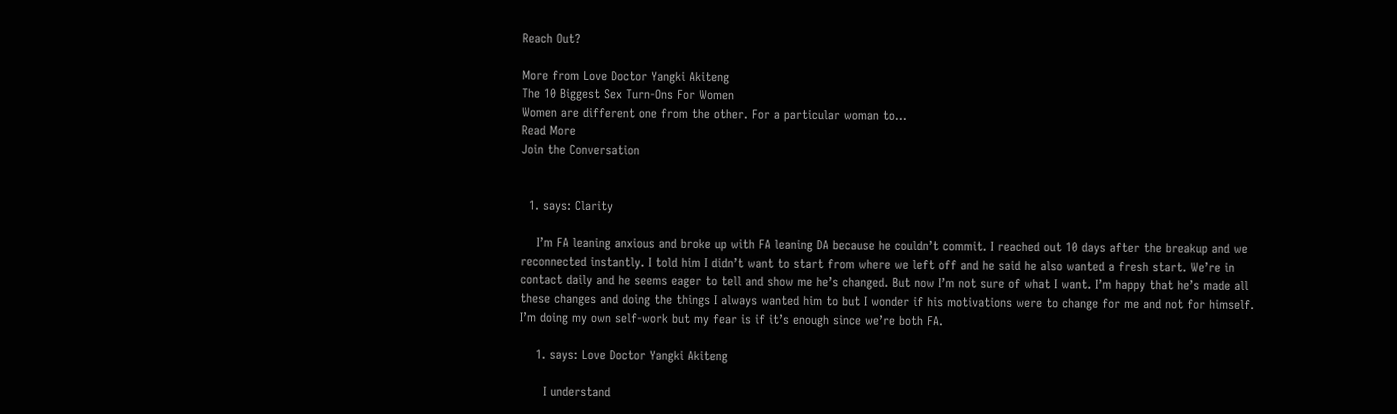Reach Out?

More from Love Doctor Yangki Akiteng
The 10 Biggest Sex Turn-Ons For Women
Women are different one from the other. For a particular woman to...
Read More
Join the Conversation


  1. says: Clarity

    I’m FA leaning anxious and broke up with FA leaning DA because he couldn’t commit. I reached out 10 days after the breakup and we reconnected instantly. I told him I didn’t want to start from where we left off and he said he also wanted a fresh start. We’re in contact daily and he seems eager to tell and show me he’s changed. But now I’m not sure of what I want. I’m happy that he’s made all these changes and doing the things I always wanted him to but I wonder if his motivations were to change for me and not for himself. I’m doing my own self-work but my fear is if it’s enough since we’re both FA.

    1. says: Love Doctor Yangki Akiteng

      I understand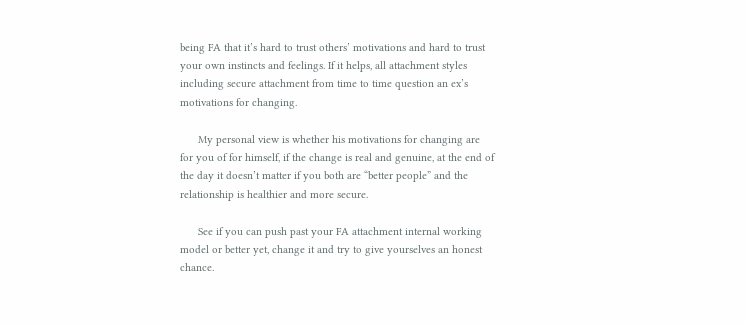being FA that it’s hard to trust others’ motivations and hard to trust your own instincts and feelings. If it helps, all attachment styles including secure attachment from time to time question an ex’s motivations for changing.

      My personal view is whether his motivations for changing are for you of for himself, if the change is real and genuine, at the end of the day it doesn’t matter if you both are “better people” and the relationship is healthier and more secure.

      See if you can push past your FA attachment internal working model or better yet, change it and try to give yourselves an honest chance.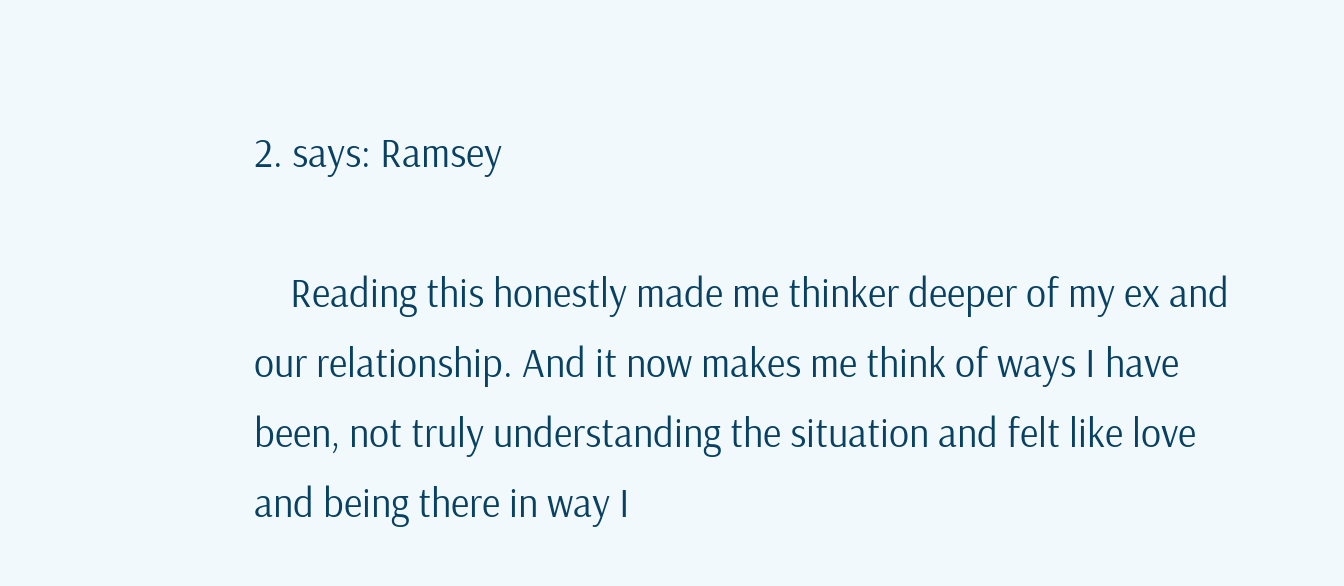2. says: Ramsey

    Reading this honestly made me thinker deeper of my ex and our relationship. And it now makes me think of ways I have been, not truly understanding the situation and felt like love and being there in way I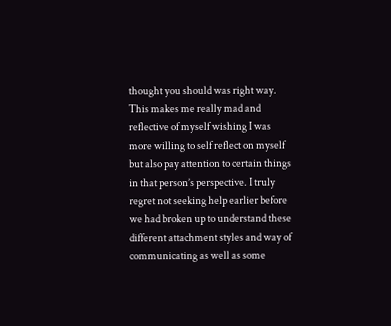thought you should was right way. This makes me really mad and reflective of myself wishing I was more willing to self reflect on myself but also pay attention to certain things in that person’s perspective. I truly regret not seeking help earlier before we had broken up to understand these different attachment styles and way of communicating as well as some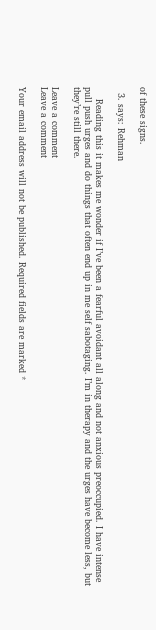of these signs.

  3. says: Rehman

    Reading this it makes me wonder if I’ve been a fearful avoidant all along and not anxious preoccupied. I have intense pull push urges and do things that often end up in me self sabotaging. I’m in therapy and the urges have become less, but they’re still there.

Leave a comment
Leave a comment

Your email address will not be published. Required fields are marked *